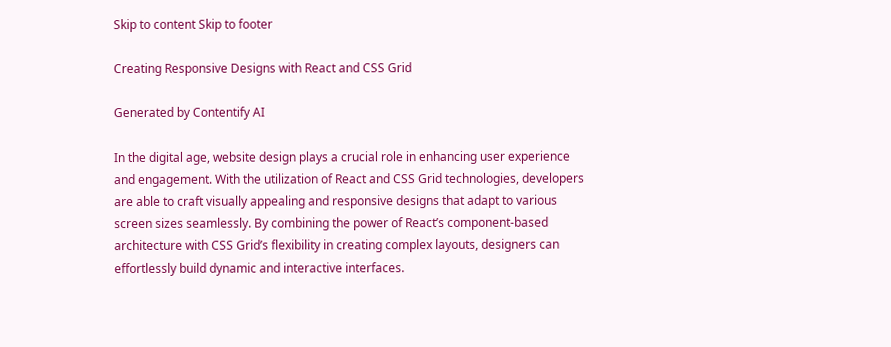Skip to content Skip to footer

Creating Responsive Designs with React and CSS Grid

Generated by Contentify AI

In the digital age, website design plays a crucial role in enhancing user experience and engagement. With the utilization of React and CSS Grid technologies, developers are able to craft visually appealing and responsive designs that adapt to various screen sizes seamlessly. By combining the power of React’s component-based architecture with CSS Grid’s flexibility in creating complex layouts, designers can effortlessly build dynamic and interactive interfaces.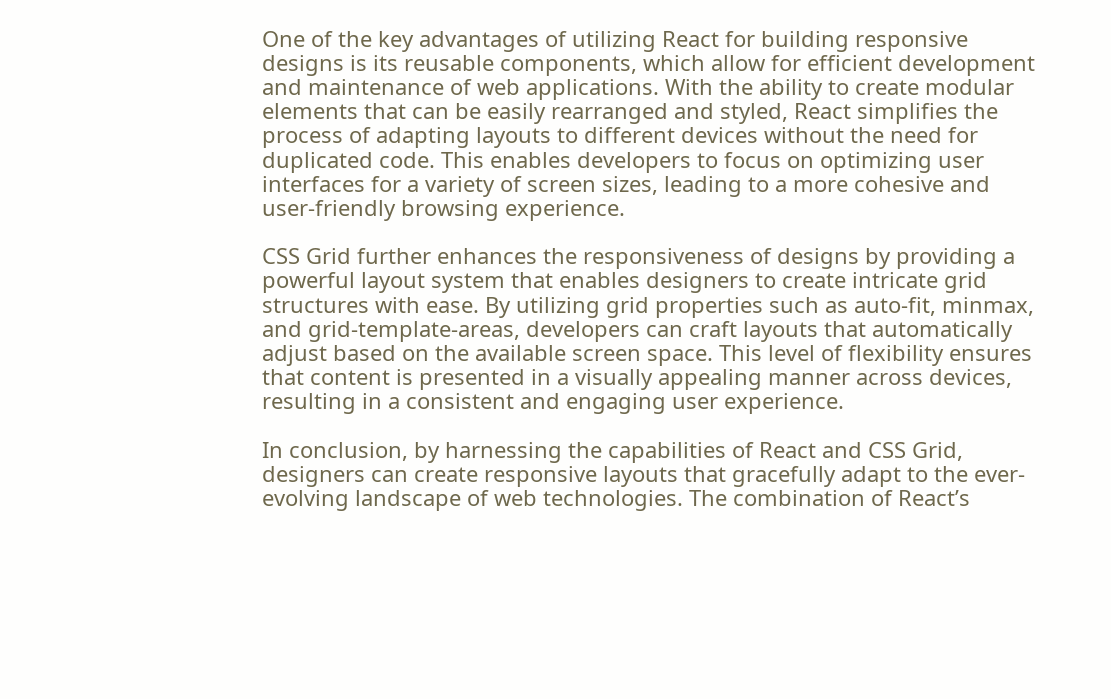One of the key advantages of utilizing React for building responsive designs is its reusable components, which allow for efficient development and maintenance of web applications. With the ability to create modular elements that can be easily rearranged and styled, React simplifies the process of adapting layouts to different devices without the need for duplicated code. This enables developers to focus on optimizing user interfaces for a variety of screen sizes, leading to a more cohesive and user-friendly browsing experience.

CSS Grid further enhances the responsiveness of designs by providing a powerful layout system that enables designers to create intricate grid structures with ease. By utilizing grid properties such as auto-fit, minmax, and grid-template-areas, developers can craft layouts that automatically adjust based on the available screen space. This level of flexibility ensures that content is presented in a visually appealing manner across devices, resulting in a consistent and engaging user experience.

In conclusion, by harnessing the capabilities of React and CSS Grid, designers can create responsive layouts that gracefully adapt to the ever-evolving landscape of web technologies. The combination of React’s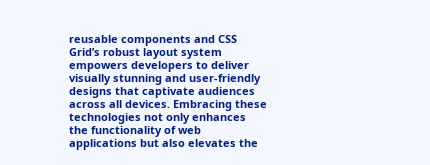reusable components and CSS Grid’s robust layout system empowers developers to deliver visually stunning and user-friendly designs that captivate audiences across all devices. Embracing these technologies not only enhances the functionality of web applications but also elevates the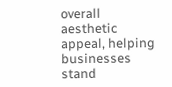overall aesthetic appeal, helping businesses stand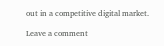out in a competitive digital market.

Leave a comment